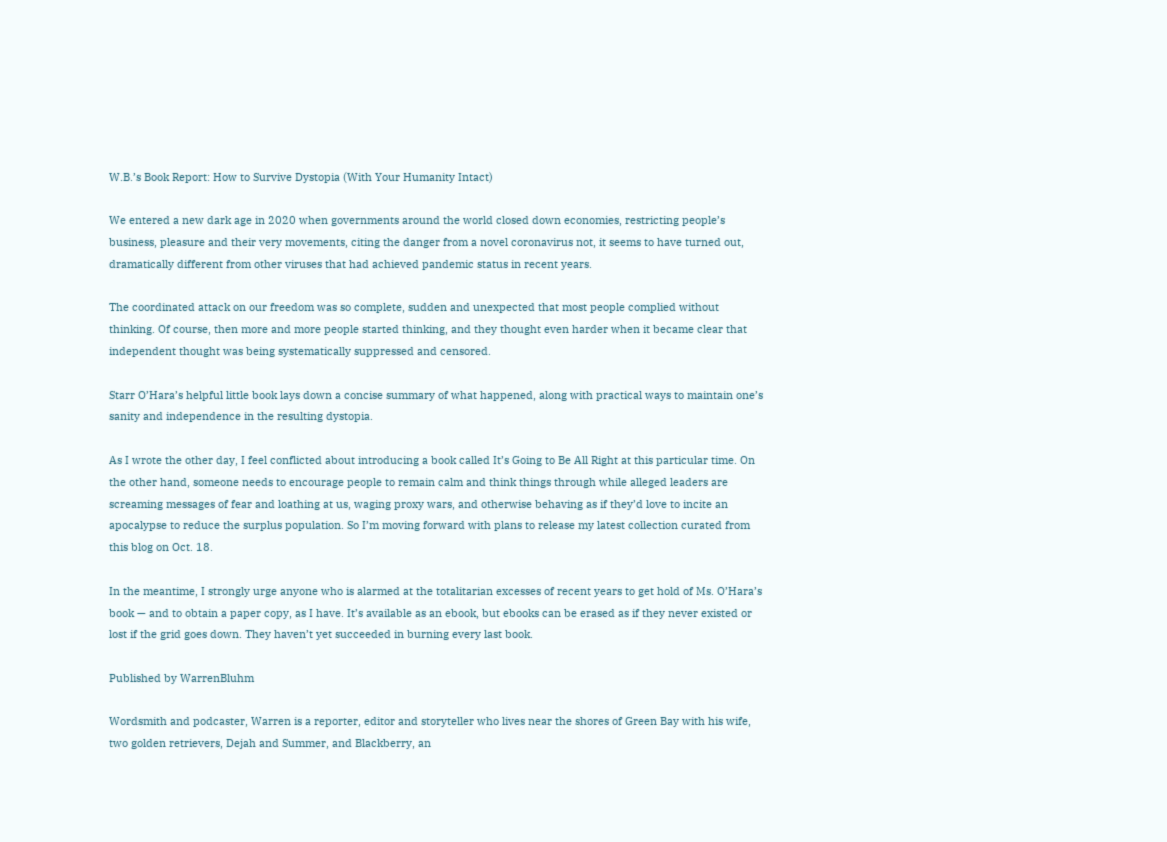W.B.’s Book Report: How to Survive Dystopia (With Your Humanity Intact)

We entered a new dark age in 2020 when governments around the world closed down economies, restricting people’s business, pleasure and their very movements, citing the danger from a novel coronavirus not, it seems to have turned out, dramatically different from other viruses that had achieved pandemic status in recent years.

The coordinated attack on our freedom was so complete, sudden and unexpected that most people complied without thinking. Of course, then more and more people started thinking, and they thought even harder when it became clear that independent thought was being systematically suppressed and censored.

Starr O’Hara’s helpful little book lays down a concise summary of what happened, along with practical ways to maintain one’s sanity and independence in the resulting dystopia.

As I wrote the other day, I feel conflicted about introducing a book called It’s Going to Be All Right at this particular time. On the other hand, someone needs to encourage people to remain calm and think things through while alleged leaders are screaming messages of fear and loathing at us, waging proxy wars, and otherwise behaving as if they’d love to incite an apocalypse to reduce the surplus population. So I’m moving forward with plans to release my latest collection curated from this blog on Oct. 18.

In the meantime, I strongly urge anyone who is alarmed at the totalitarian excesses of recent years to get hold of Ms. O’Hara’s book — and to obtain a paper copy, as I have. It’s available as an ebook, but ebooks can be erased as if they never existed or lost if the grid goes down. They haven’t yet succeeded in burning every last book.

Published by WarrenBluhm

Wordsmith and podcaster, Warren is a reporter, editor and storyteller who lives near the shores of Green Bay with his wife, two golden retrievers, Dejah and Summer, and Blackberry, an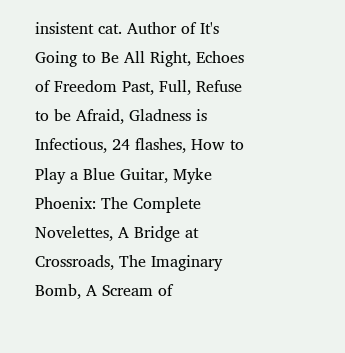insistent cat. Author of It's Going to Be All Right, Echoes of Freedom Past, Full, Refuse to be Afraid, Gladness is Infectious, 24 flashes, How to Play a Blue Guitar, Myke Phoenix: The Complete Novelettes, A Bridge at Crossroads, The Imaginary Bomb, A Scream of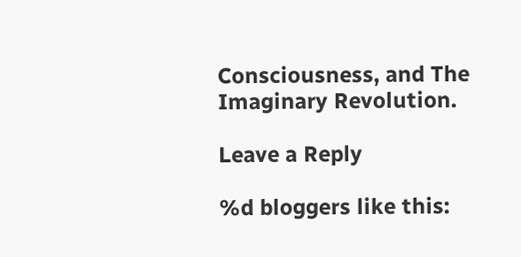Consciousness, and The Imaginary Revolution.

Leave a Reply

%d bloggers like this: